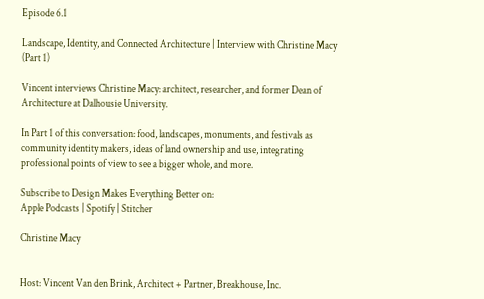Episode 6.1

Landscape, Identity, and Connected Architecture | Interview with Christine Macy (Part 1)

Vincent interviews Christine Macy: architect, researcher, and former Dean of Architecture at Dalhousie University.

In Part 1 of this conversation: food, landscapes, monuments, and festivals as community identity makers, ideas of land ownership and use, integrating professional points of view to see a bigger whole, and more.

Subscribe to Design Makes Everything Better on:
Apple Podcasts | Spotify | Stitcher

Christine Macy


Host: Vincent Van den Brink, Architect + Partner, Breakhouse, Inc.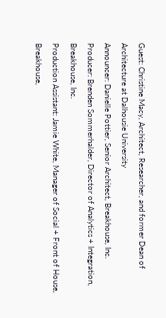Guest: Christine Macy, Architect, Researcher, and former Dean of Architecture at Dalhousie University
Announcer: Danielle Pottier, Senior Architect, Breakhouse, Inc.
Producer: Brenden Sommerhalder, Director of Analytics + Integration, Breakhouse, Inc.
Production Assistant: Jamie White, Manager of Social + Front of House, Breakhouse,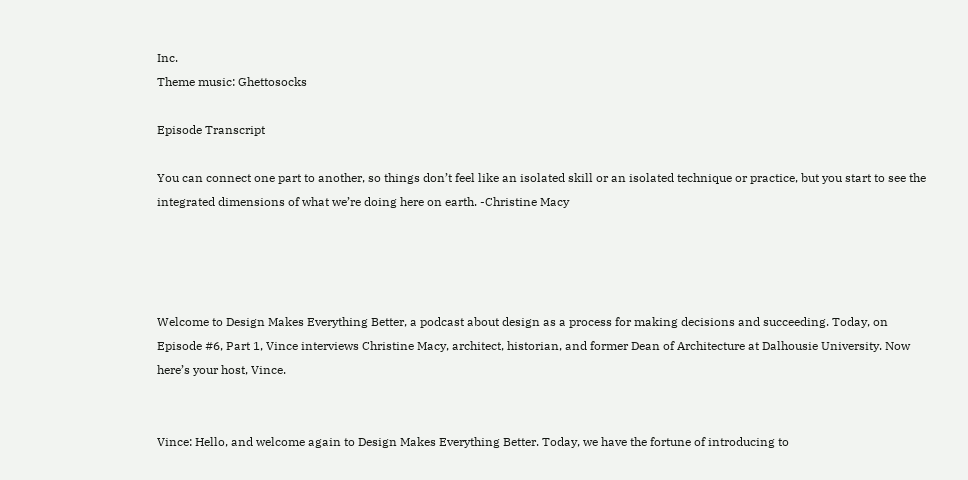Inc.
Theme music: Ghettosocks

Episode Transcript

You can connect one part to another, so things don’t feel like an isolated skill or an isolated technique or practice, but you start to see the integrated dimensions of what we’re doing here on earth. -Christine Macy




Welcome to Design Makes Everything Better, a podcast about design as a process for making decisions and succeeding. Today, on Episode #6, Part 1, Vince interviews Christine Macy, architect, historian, and former Dean of Architecture at Dalhousie University. Now here’s your host, Vince.


Vince: Hello, and welcome again to Design Makes Everything Better. Today, we have the fortune of introducing to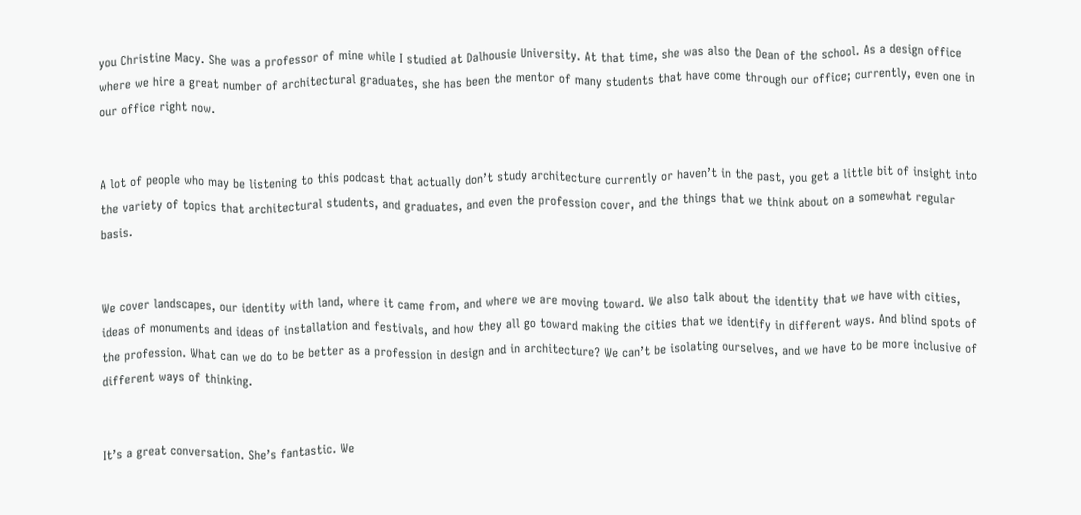you Christine Macy. She was a professor of mine while I studied at Dalhousie University. At that time, she was also the Dean of the school. As a design office where we hire a great number of architectural graduates, she has been the mentor of many students that have come through our office; currently, even one in our office right now.


A lot of people who may be listening to this podcast that actually don’t study architecture currently or haven’t in the past, you get a little bit of insight into the variety of topics that architectural students, and graduates, and even the profession cover, and the things that we think about on a somewhat regular basis.


We cover landscapes, our identity with land, where it came from, and where we are moving toward. We also talk about the identity that we have with cities, ideas of monuments and ideas of installation and festivals, and how they all go toward making the cities that we identify in different ways. And blind spots of the profession. What can we do to be better as a profession in design and in architecture? We can’t be isolating ourselves, and we have to be more inclusive of different ways of thinking.


It’s a great conversation. She’s fantastic. We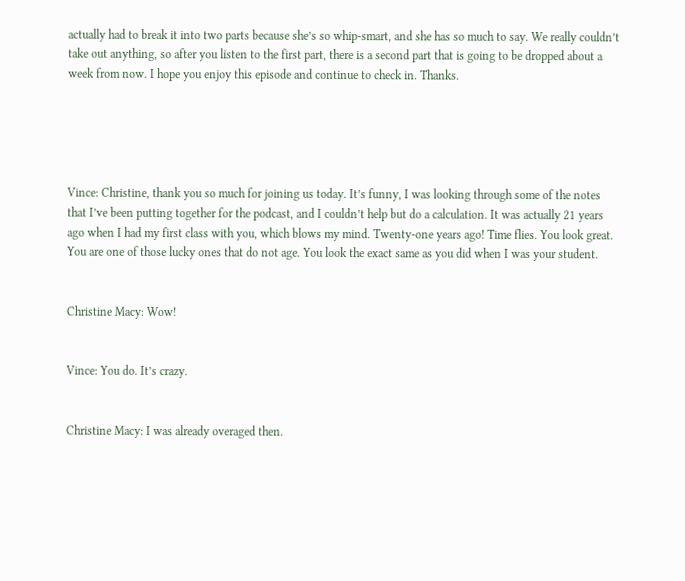actually had to break it into two parts because she’s so whip-smart, and she has so much to say. We really couldn’t take out anything, so after you listen to the first part, there is a second part that is going to be dropped about a week from now. I hope you enjoy this episode and continue to check in. Thanks.





Vince: Christine, thank you so much for joining us today. It’s funny, I was looking through some of the notes that I’ve been putting together for the podcast, and I couldn’t help but do a calculation. It was actually 21 years ago when I had my first class with you, which blows my mind. Twenty-one years ago! Time flies. You look great. You are one of those lucky ones that do not age. You look the exact same as you did when I was your student.


Christine Macy: Wow!


Vince: You do. It’s crazy.


Christine Macy: I was already overaged then.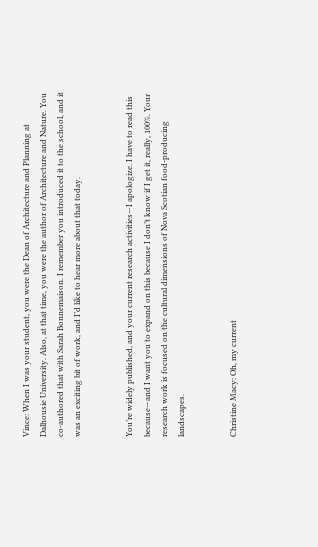Vince: When I was your student, you were the Dean of Architecture and Planning at Dalhousie University. Also, at that time, you were the author of Architecture and Nature. You co-authored that with Sarah Bonnemaison. I remember you introduced it to the school, and it was an exciting bit of work, and I’d like to hear more about that today.


You’re widely published, and your current research activities—I apologize. I have to read this because—and I want you to expand on this because I don’t know if I get it, really, 100%. Your research work is focused on the cultural dimensions of Nova Scotian food-producing landscapes.


Christine Macy: Oh, my current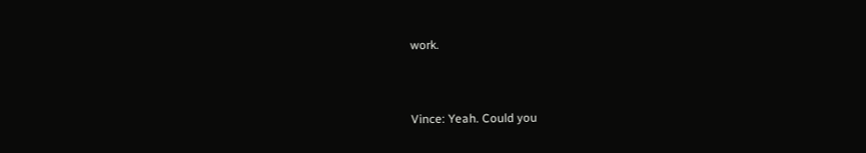work.


Vince: Yeah. Could you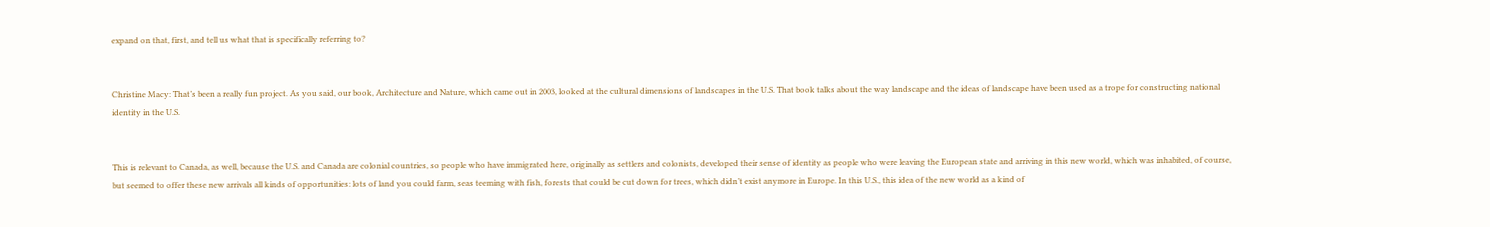expand on that, first, and tell us what that is specifically referring to?


Christine Macy: That’s been a really fun project. As you said, our book, Architecture and Nature, which came out in 2003, looked at the cultural dimensions of landscapes in the U.S. That book talks about the way landscape and the ideas of landscape have been used as a trope for constructing national identity in the U.S.


This is relevant to Canada, as well, because the U.S. and Canada are colonial countries, so people who have immigrated here, originally as settlers and colonists, developed their sense of identity as people who were leaving the European state and arriving in this new world, which was inhabited, of course, but seemed to offer these new arrivals all kinds of opportunities: lots of land you could farm, seas teeming with fish, forests that could be cut down for trees, which didn’t exist anymore in Europe. In this U.S., this idea of the new world as a kind of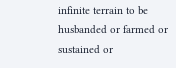infinite terrain to be husbanded or farmed or sustained or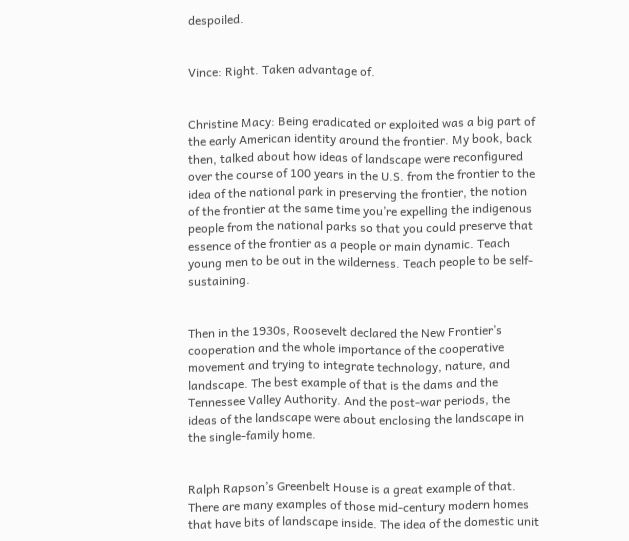despoiled.


Vince: Right. Taken advantage of.


Christine Macy: Being eradicated or exploited was a big part of the early American identity around the frontier. My book, back then, talked about how ideas of landscape were reconfigured over the course of 100 years in the U.S. from the frontier to the idea of the national park in preserving the frontier, the notion of the frontier at the same time you’re expelling the indigenous people from the national parks so that you could preserve that essence of the frontier as a people or main dynamic. Teach young men to be out in the wilderness. Teach people to be self-sustaining.


Then in the 1930s, Roosevelt declared the New Frontier’s cooperation and the whole importance of the cooperative movement and trying to integrate technology, nature, and landscape. The best example of that is the dams and the Tennessee Valley Authority. And the post-war periods, the ideas of the landscape were about enclosing the landscape in the single-family home.


Ralph Rapson’s Greenbelt House is a great example of that. There are many examples of those mid-century modern homes that have bits of landscape inside. The idea of the domestic unit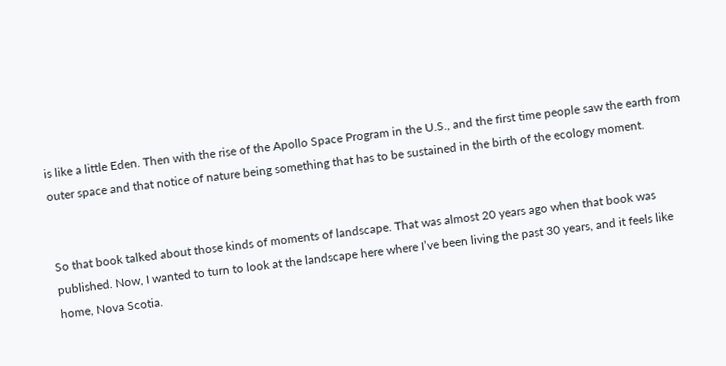is like a little Eden. Then with the rise of the Apollo Space Program in the U.S., and the first time people saw the earth from outer space and that notice of nature being something that has to be sustained in the birth of the ecology moment.


So that book talked about those kinds of moments of landscape. That was almost 20 years ago when that book was published. Now, I wanted to turn to look at the landscape here where I’ve been living the past 30 years, and it feels like home, Nova Scotia.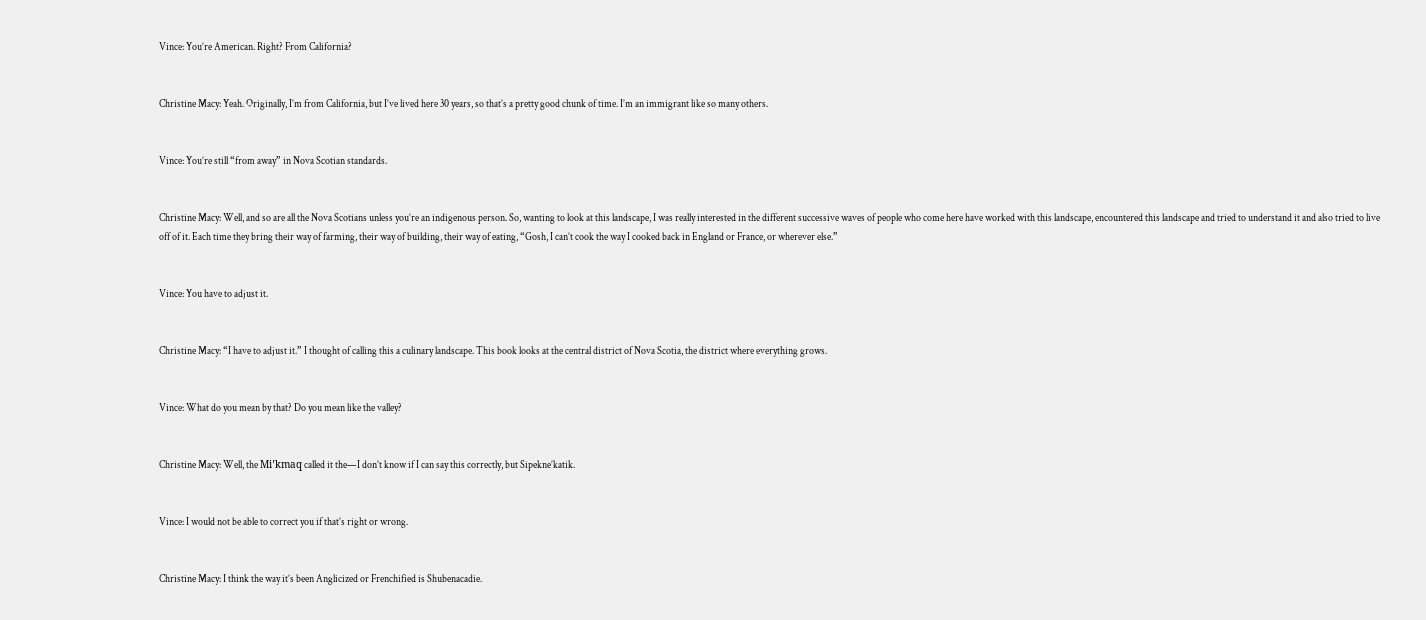Vince: You’re American. Right? From California?


Christine Macy: Yeah. Originally, I’m from California, but I’ve lived here 30 years, so that’s a pretty good chunk of time. I’m an immigrant like so many others.


Vince: You’re still “from away” in Nova Scotian standards.


Christine Macy: Well, and so are all the Nova Scotians unless you’re an indigenous person. So, wanting to look at this landscape, I was really interested in the different successive waves of people who come here have worked with this landscape, encountered this landscape and tried to understand it and also tried to live off of it. Each time they bring their way of farming, their way of building, their way of eating, “Gosh, I can’t cook the way I cooked back in England or France, or wherever else.”


Vince: You have to adjust it.


Christine Macy: “I have to adjust it.” I thought of calling this a culinary landscape. This book looks at the central district of Nova Scotia, the district where everything grows.


Vince: What do you mean by that? Do you mean like the valley?


Christine Macy: Well, the Miꞌkmaq called it the—I don’t know if I can say this correctly, but Sipekne’katik.


Vince: I would not be able to correct you if that’s right or wrong.


Christine Macy: I think the way it’s been Anglicized or Frenchified is Shubenacadie.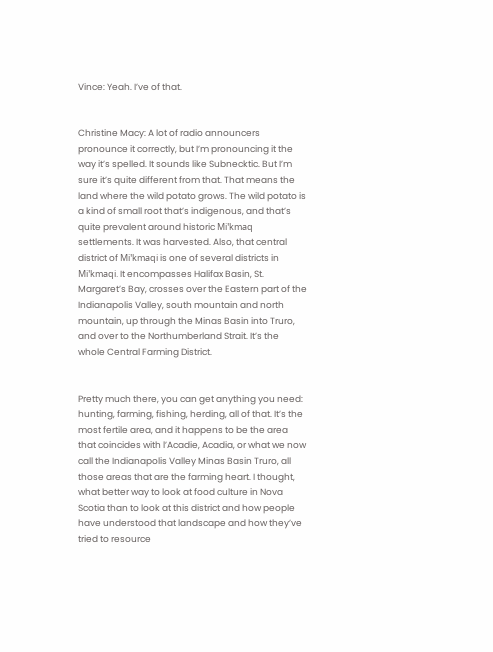Vince: Yeah. I’ve of that.


Christine Macy: A lot of radio announcers pronounce it correctly, but I’m pronouncing it the way it’s spelled. It sounds like Subnecktic. But I’m sure it’s quite different from that. That means the land where the wild potato grows. The wild potato is a kind of small root that’s indigenous, and that’s quite prevalent around historic Miꞌkmaq settlements. It was harvested. Also, that central district of Miꞌkmaqi is one of several districts in Miꞌkmaqi. It encompasses Halifax Basin, St. Margaret’s Bay, crosses over the Eastern part of the Indianapolis Valley, south mountain and north mountain, up through the Minas Basin into Truro, and over to the Northumberland Strait. It’s the whole Central Farming District.


Pretty much there, you can get anything you need: hunting, farming, fishing, herding, all of that. It’s the most fertile area, and it happens to be the area that coincides with l’Acadie, Acadia, or what we now call the Indianapolis Valley Minas Basin Truro, all those areas that are the farming heart. I thought, what better way to look at food culture in Nova Scotia than to look at this district and how people have understood that landscape and how they’ve tried to resource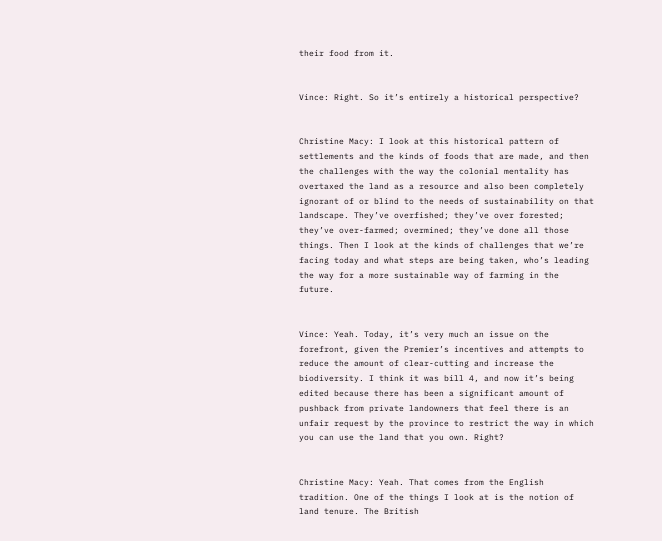their food from it.


Vince: Right. So it’s entirely a historical perspective?


Christine Macy: I look at this historical pattern of settlements and the kinds of foods that are made, and then the challenges with the way the colonial mentality has overtaxed the land as a resource and also been completely ignorant of or blind to the needs of sustainability on that landscape. They’ve overfished; they’ve over forested; they’ve over-farmed; overmined; they’ve done all those things. Then I look at the kinds of challenges that we’re facing today and what steps are being taken, who’s leading the way for a more sustainable way of farming in the future.


Vince: Yeah. Today, it’s very much an issue on the forefront, given the Premier’s incentives and attempts to reduce the amount of clear-cutting and increase the biodiversity. I think it was bill 4, and now it’s being edited because there has been a significant amount of pushback from private landowners that feel there is an unfair request by the province to restrict the way in which you can use the land that you own. Right?


Christine Macy: Yeah. That comes from the English tradition. One of the things I look at is the notion of land tenure. The British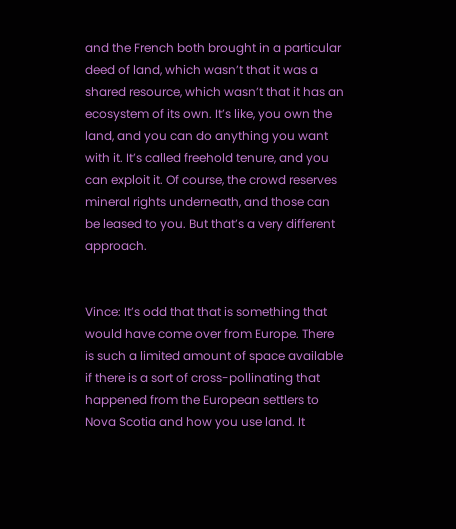and the French both brought in a particular deed of land, which wasn’t that it was a shared resource, which wasn’t that it has an ecosystem of its own. It’s like, you own the land, and you can do anything you want with it. It’s called freehold tenure, and you can exploit it. Of course, the crowd reserves mineral rights underneath, and those can be leased to you. But that’s a very different approach.


Vince: It’s odd that that is something that would have come over from Europe. There is such a limited amount of space available if there is a sort of cross-pollinating that happened from the European settlers to Nova Scotia and how you use land. It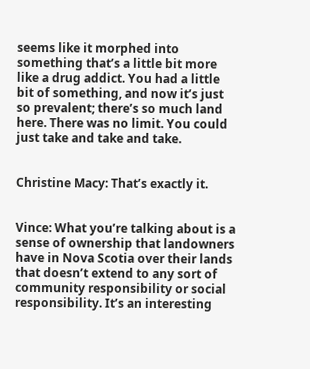seems like it morphed into something that’s a little bit more like a drug addict. You had a little bit of something, and now it’s just so prevalent; there’s so much land here. There was no limit. You could just take and take and take.


Christine Macy: That’s exactly it.


Vince: What you’re talking about is a sense of ownership that landowners have in Nova Scotia over their lands that doesn’t extend to any sort of community responsibility or social responsibility. It’s an interesting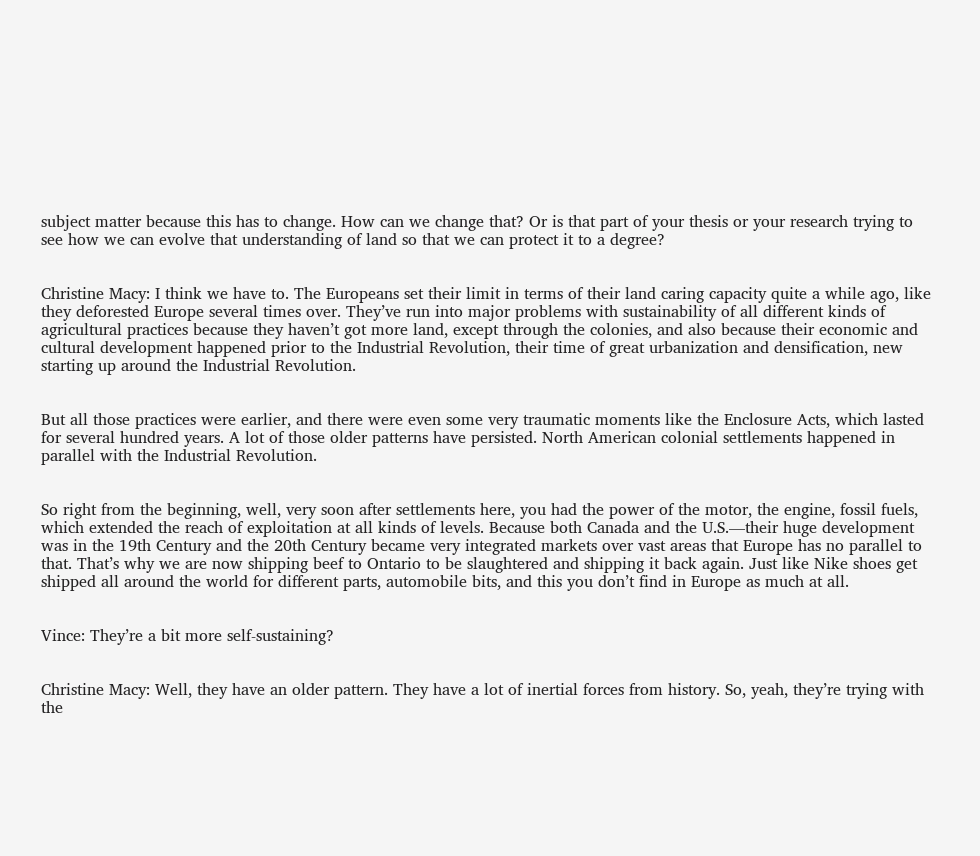subject matter because this has to change. How can we change that? Or is that part of your thesis or your research trying to see how we can evolve that understanding of land so that we can protect it to a degree?


Christine Macy: I think we have to. The Europeans set their limit in terms of their land caring capacity quite a while ago, like they deforested Europe several times over. They’ve run into major problems with sustainability of all different kinds of agricultural practices because they haven’t got more land, except through the colonies, and also because their economic and cultural development happened prior to the Industrial Revolution, their time of great urbanization and densification, new starting up around the Industrial Revolution.


But all those practices were earlier, and there were even some very traumatic moments like the Enclosure Acts, which lasted for several hundred years. A lot of those older patterns have persisted. North American colonial settlements happened in parallel with the Industrial Revolution.


So right from the beginning, well, very soon after settlements here, you had the power of the motor, the engine, fossil fuels, which extended the reach of exploitation at all kinds of levels. Because both Canada and the U.S.—their huge development was in the 19th Century and the 20th Century became very integrated markets over vast areas that Europe has no parallel to that. That’s why we are now shipping beef to Ontario to be slaughtered and shipping it back again. Just like Nike shoes get shipped all around the world for different parts, automobile bits, and this you don’t find in Europe as much at all.


Vince: They’re a bit more self-sustaining?


Christine Macy: Well, they have an older pattern. They have a lot of inertial forces from history. So, yeah, they’re trying with the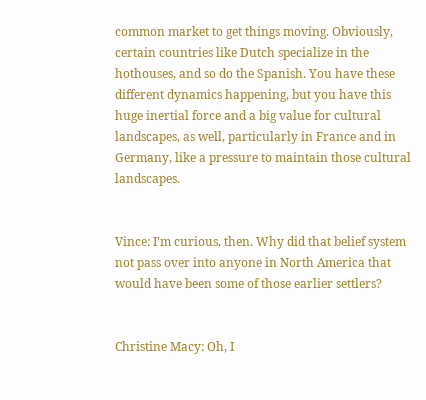common market to get things moving. Obviously, certain countries like Dutch specialize in the hothouses, and so do the Spanish. You have these different dynamics happening, but you have this huge inertial force and a big value for cultural landscapes, as well, particularly in France and in Germany, like a pressure to maintain those cultural landscapes.


Vince: I’m curious, then. Why did that belief system not pass over into anyone in North America that would have been some of those earlier settlers?


Christine Macy: Oh, I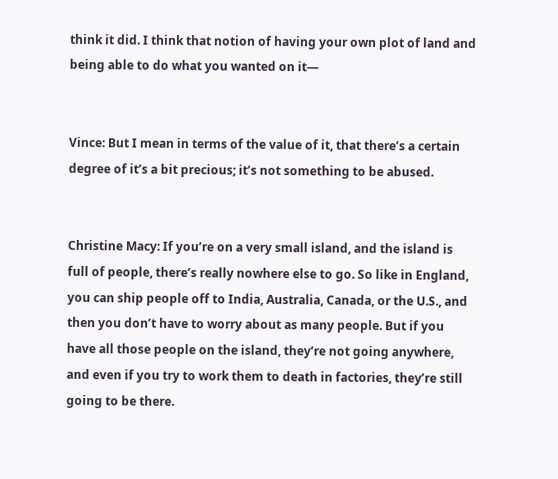think it did. I think that notion of having your own plot of land and being able to do what you wanted on it—


Vince: But I mean in terms of the value of it, that there’s a certain degree of it’s a bit precious; it’s not something to be abused.


Christine Macy: If you’re on a very small island, and the island is full of people, there’s really nowhere else to go. So like in England, you can ship people off to India, Australia, Canada, or the U.S., and then you don’t have to worry about as many people. But if you have all those people on the island, they’re not going anywhere, and even if you try to work them to death in factories, they’re still going to be there.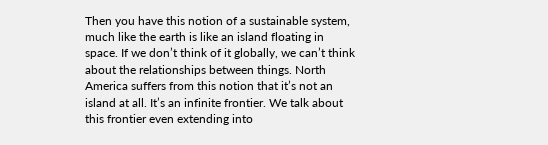Then you have this notion of a sustainable system, much like the earth is like an island floating in space. If we don’t think of it globally, we can’t think about the relationships between things. North America suffers from this notion that it’s not an island at all. It’s an infinite frontier. We talk about this frontier even extending into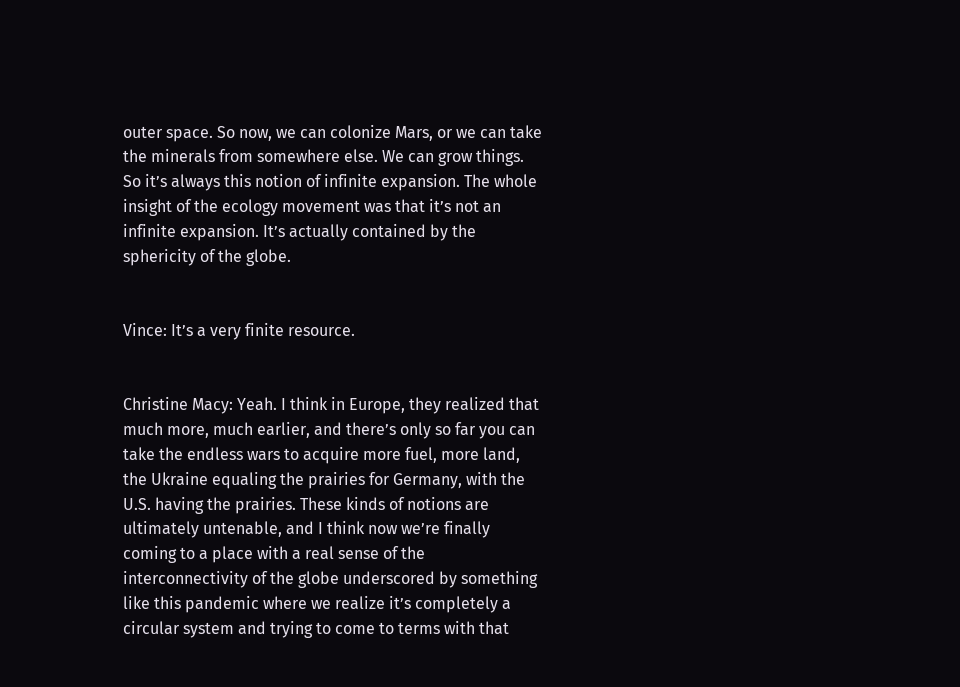outer space. So now, we can colonize Mars, or we can take the minerals from somewhere else. We can grow things. So it’s always this notion of infinite expansion. The whole insight of the ecology movement was that it’s not an infinite expansion. It’s actually contained by the sphericity of the globe.


Vince: It’s a very finite resource.


Christine Macy: Yeah. I think in Europe, they realized that much more, much earlier, and there’s only so far you can take the endless wars to acquire more fuel, more land, the Ukraine equaling the prairies for Germany, with the U.S. having the prairies. These kinds of notions are ultimately untenable, and I think now we’re finally coming to a place with a real sense of the interconnectivity of the globe underscored by something like this pandemic where we realize it’s completely a circular system and trying to come to terms with that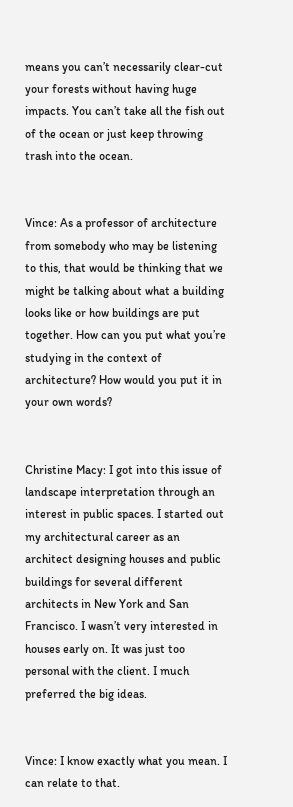means you can’t necessarily clear-cut your forests without having huge impacts. You can’t take all the fish out of the ocean or just keep throwing trash into the ocean.


Vince: As a professor of architecture from somebody who may be listening to this, that would be thinking that we might be talking about what a building looks like or how buildings are put together. How can you put what you’re studying in the context of architecture? How would you put it in your own words?


Christine Macy: I got into this issue of landscape interpretation through an interest in public spaces. I started out my architectural career as an architect designing houses and public buildings for several different architects in New York and San Francisco. I wasn’t very interested in houses early on. It was just too personal with the client. I much preferred the big ideas.


Vince: I know exactly what you mean. I can relate to that.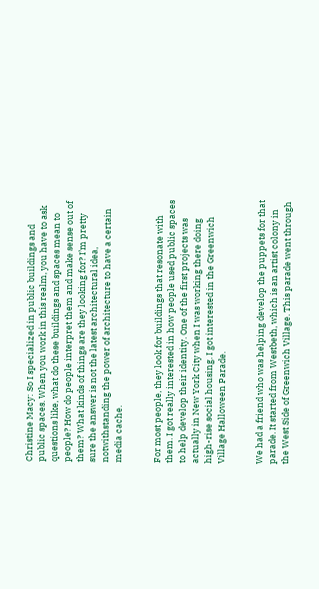Christine Macy: So I specialized in public buildings and public spaces. When you work in this realm, you have to ask questions like, what do these buildings and spaces mean to people? How do people interpret them and make sense out of them? What kinds of things are they looking for? I’m pretty sure the answer is not the latest architectural idea, notwithstanding the power of architecture to have a certain media cache.


For most people, they look for buildings that resonate with them. I got really interested in how people used public spaces to help develop their identity. One of the first projects was actually in New York City when I was working there doing high-rise social housing. I got interested in the Greenwich Village Halloween Parade.


We had a friend who was helping develop the puppets for that parade. It started from Westbeth, which is an artist colony in the West Side of Greenwich Village. This parade went through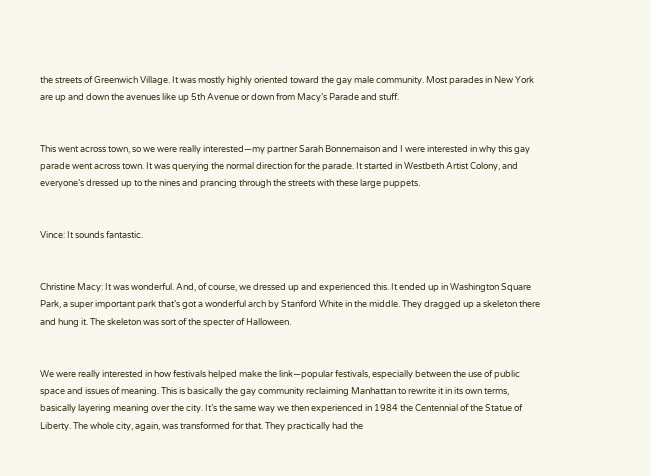the streets of Greenwich Village. It was mostly highly oriented toward the gay male community. Most parades in New York are up and down the avenues like up 5th Avenue or down from Macy’s Parade and stuff.


This went across town, so we were really interested—my partner Sarah Bonnemaison and I were interested in why this gay parade went across town. It was querying the normal direction for the parade. It started in Westbeth Artist Colony, and everyone’s dressed up to the nines and prancing through the streets with these large puppets.


Vince: It sounds fantastic.


Christine Macy: It was wonderful. And, of course, we dressed up and experienced this. It ended up in Washington Square Park, a super important park that’s got a wonderful arch by Stanford White in the middle. They dragged up a skeleton there and hung it. The skeleton was sort of the specter of Halloween.


We were really interested in how festivals helped make the link—popular festivals, especially between the use of public space and issues of meaning. This is basically the gay community reclaiming Manhattan to rewrite it in its own terms, basically layering meaning over the city. It’s the same way we then experienced in 1984 the Centennial of the Statue of Liberty. The whole city, again, was transformed for that. They practically had the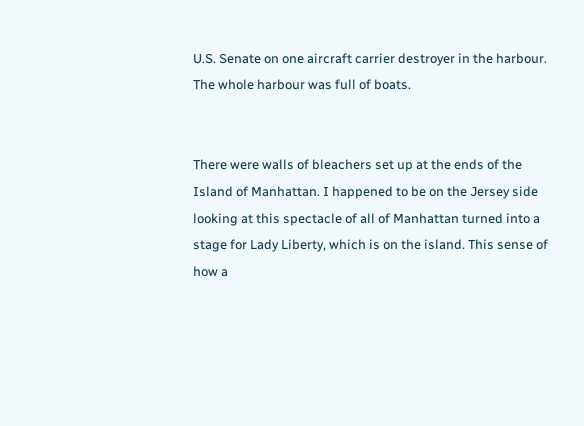U.S. Senate on one aircraft carrier destroyer in the harbour. The whole harbour was full of boats.


There were walls of bleachers set up at the ends of the Island of Manhattan. I happened to be on the Jersey side looking at this spectacle of all of Manhattan turned into a stage for Lady Liberty, which is on the island. This sense of how a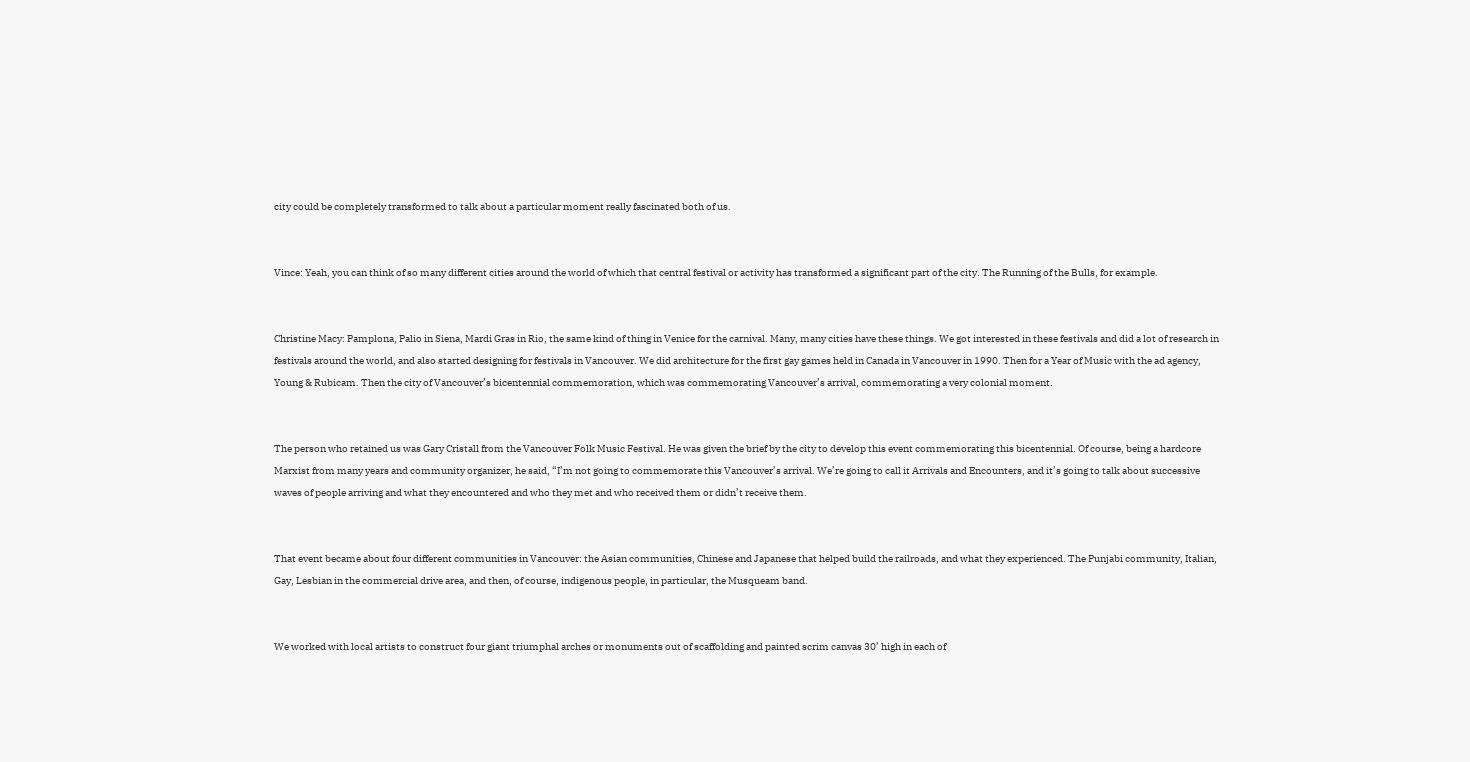city could be completely transformed to talk about a particular moment really fascinated both of us.


Vince: Yeah, you can think of so many different cities around the world of which that central festival or activity has transformed a significant part of the city. The Running of the Bulls, for example.


Christine Macy: Pamplona, Palio in Siena, Mardi Gras in Rio, the same kind of thing in Venice for the carnival. Many, many cities have these things. We got interested in these festivals and did a lot of research in festivals around the world, and also started designing for festivals in Vancouver. We did architecture for the first gay games held in Canada in Vancouver in 1990. Then for a Year of Music with the ad agency, Young & Rubicam. Then the city of Vancouver’s bicentennial commemoration, which was commemorating Vancouver’s arrival, commemorating a very colonial moment.


The person who retained us was Gary Cristall from the Vancouver Folk Music Festival. He was given the brief by the city to develop this event commemorating this bicentennial. Of course, being a hardcore Marxist from many years and community organizer, he said, “I’m not going to commemorate this Vancouver’s arrival. We’re going to call it Arrivals and Encounters, and it’s going to talk about successive waves of people arriving and what they encountered and who they met and who received them or didn’t receive them.


That event became about four different communities in Vancouver: the Asian communities, Chinese and Japanese that helped build the railroads, and what they experienced. The Punjabi community, Italian, Gay, Lesbian in the commercial drive area, and then, of course, indigenous people, in particular, the Musqueam band.


We worked with local artists to construct four giant triumphal arches or monuments out of scaffolding and painted scrim canvas 30’ high in each of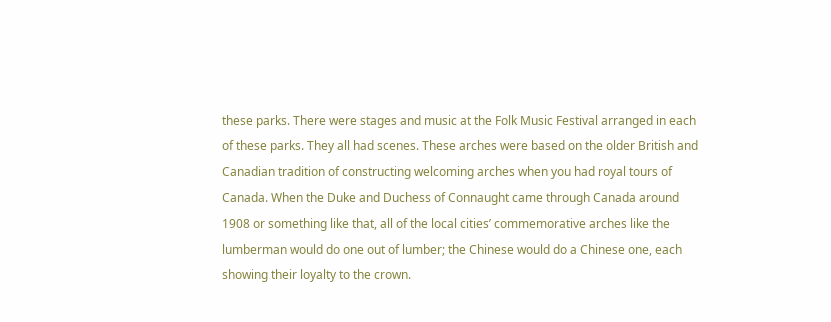these parks. There were stages and music at the Folk Music Festival arranged in each of these parks. They all had scenes. These arches were based on the older British and Canadian tradition of constructing welcoming arches when you had royal tours of Canada. When the Duke and Duchess of Connaught came through Canada around 1908 or something like that, all of the local cities’ commemorative arches like the lumberman would do one out of lumber; the Chinese would do a Chinese one, each showing their loyalty to the crown.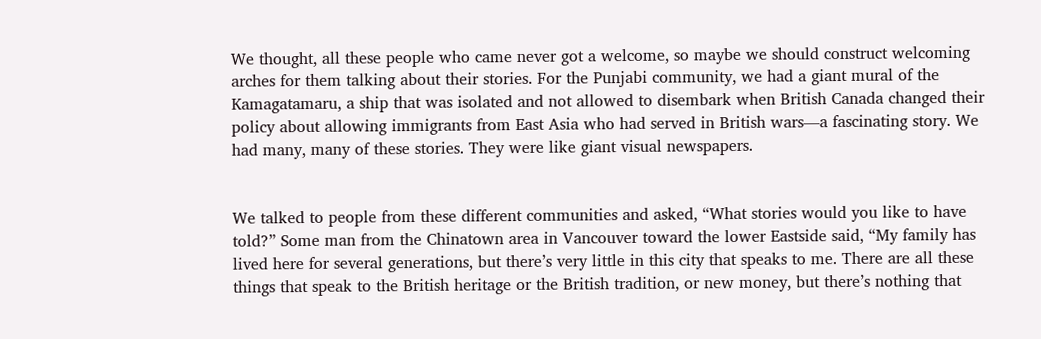We thought, all these people who came never got a welcome, so maybe we should construct welcoming arches for them talking about their stories. For the Punjabi community, we had a giant mural of the Kamagatamaru, a ship that was isolated and not allowed to disembark when British Canada changed their policy about allowing immigrants from East Asia who had served in British wars—a fascinating story. We had many, many of these stories. They were like giant visual newspapers.


We talked to people from these different communities and asked, “What stories would you like to have told?” Some man from the Chinatown area in Vancouver toward the lower Eastside said, “My family has lived here for several generations, but there’s very little in this city that speaks to me. There are all these things that speak to the British heritage or the British tradition, or new money, but there’s nothing that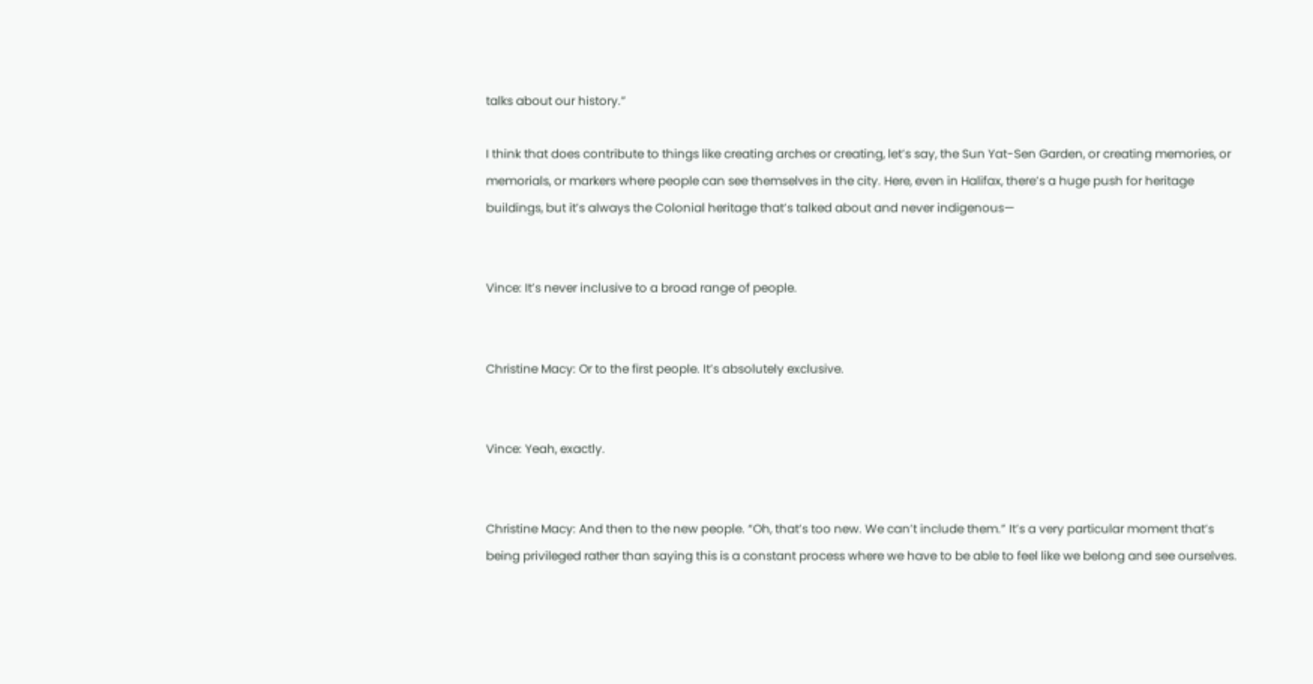talks about our history.”

I think that does contribute to things like creating arches or creating, let’s say, the Sun Yat-Sen Garden, or creating memories, or memorials, or markers where people can see themselves in the city. Here, even in Halifax, there’s a huge push for heritage buildings, but it’s always the Colonial heritage that’s talked about and never indigenous—


Vince: It’s never inclusive to a broad range of people.


Christine Macy: Or to the first people. It’s absolutely exclusive.


Vince: Yeah, exactly.


Christine Macy: And then to the new people. “Oh, that’s too new. We can’t include them.” It’s a very particular moment that’s being privileged rather than saying this is a constant process where we have to be able to feel like we belong and see ourselves.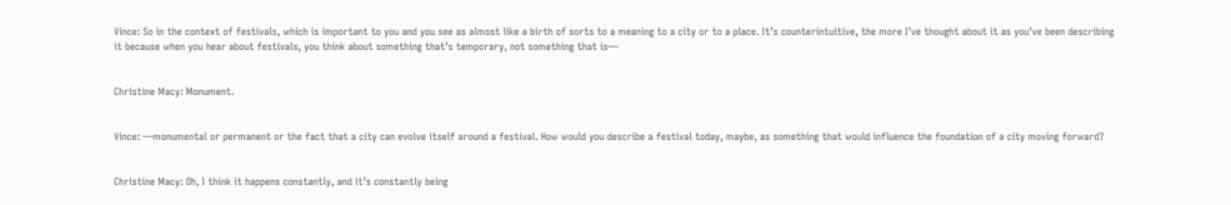Vince: So in the context of festivals, which is important to you and you see as almost like a birth of sorts to a meaning to a city or to a place. It’s counterintuitive, the more I’ve thought about it as you’ve been describing it because when you hear about festivals, you think about something that’s temporary, not something that is—


Christine Macy: Monument.


Vince: —monumental or permanent or the fact that a city can evolve itself around a festival. How would you describe a festival today, maybe, as something that would influence the foundation of a city moving forward?


Christine Macy: Oh, I think it happens constantly, and it’s constantly being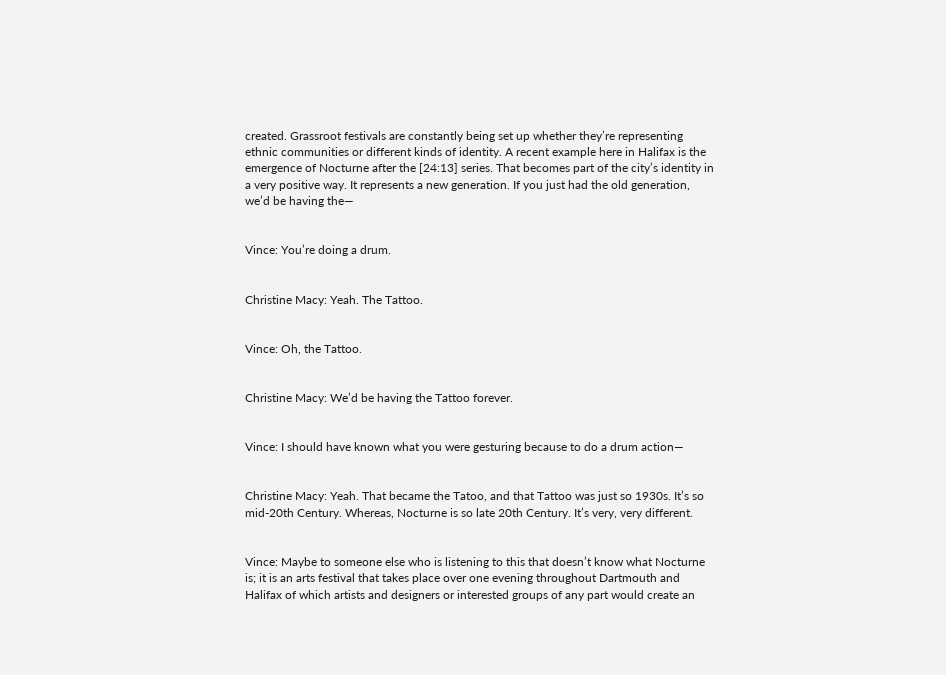created. Grassroot festivals are constantly being set up whether they’re representing ethnic communities or different kinds of identity. A recent example here in Halifax is the emergence of Nocturne after the [24:13] series. That becomes part of the city’s identity in a very positive way. It represents a new generation. If you just had the old generation, we’d be having the—


Vince: You’re doing a drum.


Christine Macy: Yeah. The Tattoo.


Vince: Oh, the Tattoo.


Christine Macy: We’d be having the Tattoo forever.


Vince: I should have known what you were gesturing because to do a drum action—


Christine Macy: Yeah. That became the Tatoo, and that Tattoo was just so 1930s. It’s so mid-20th Century. Whereas, Nocturne is so late 20th Century. It’s very, very different.


Vince: Maybe to someone else who is listening to this that doesn’t know what Nocturne is; it is an arts festival that takes place over one evening throughout Dartmouth and Halifax of which artists and designers or interested groups of any part would create an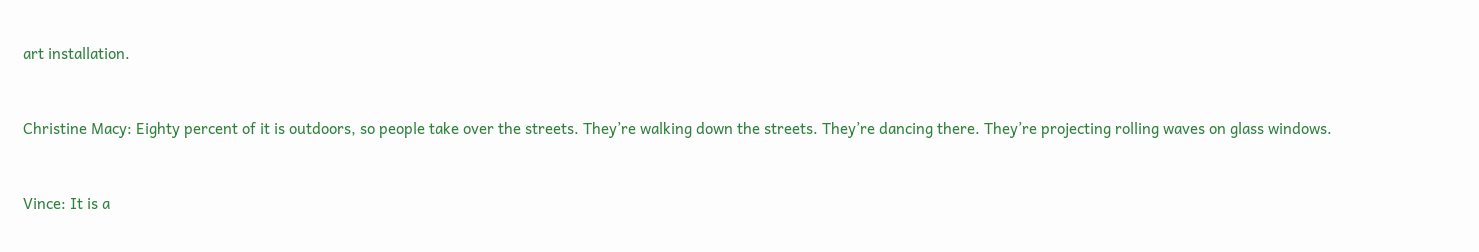art installation.


Christine Macy: Eighty percent of it is outdoors, so people take over the streets. They’re walking down the streets. They’re dancing there. They’re projecting rolling waves on glass windows.


Vince: It is a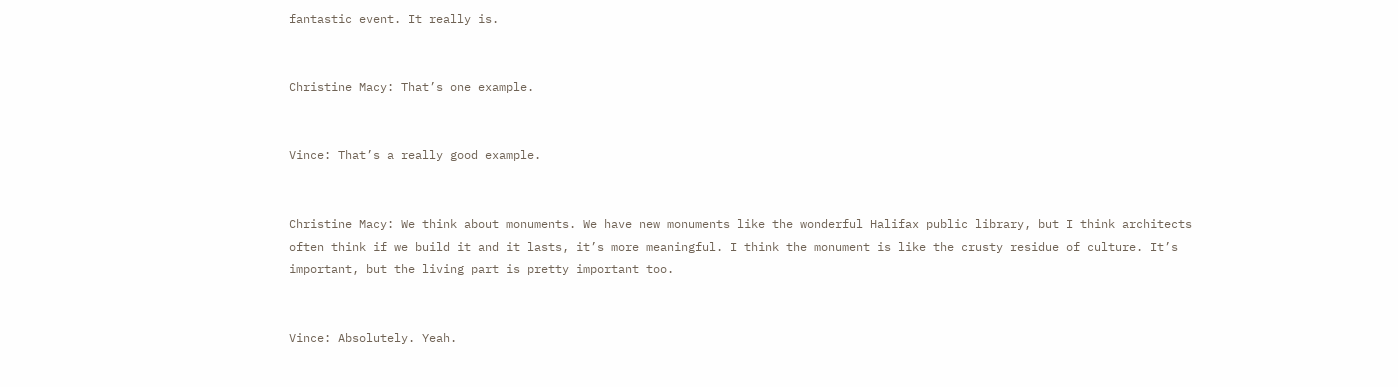fantastic event. It really is.


Christine Macy: That’s one example.


Vince: That’s a really good example.


Christine Macy: We think about monuments. We have new monuments like the wonderful Halifax public library, but I think architects often think if we build it and it lasts, it’s more meaningful. I think the monument is like the crusty residue of culture. It’s important, but the living part is pretty important too.


Vince: Absolutely. Yeah.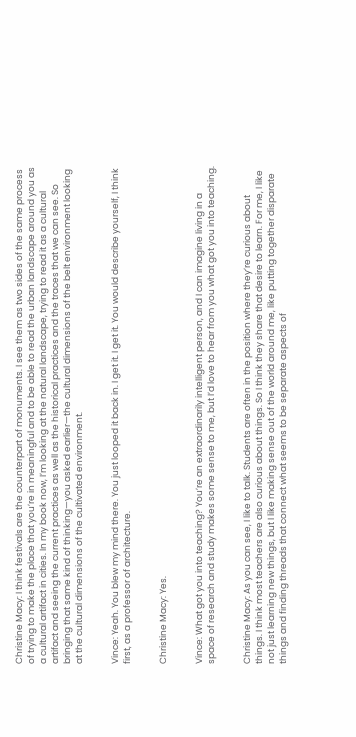Christine Macy: I think festivals are the counterpart of monuments. I see them as two sides of the same process of trying to make the place that you’re in meaningful and to be able to read the urban landscape around you as a cultural artifact in cities. In my book now, I’m looking at the natural landscape, trying to read it as a cultural artifact and seeing the current practices as well as the historical practices and the traces that we can see. So bringing that same kind of thinking—you asked earlier—the cultural dimensions of the belt environment looking at the cultural dimensions of the cultivated environment.


Vince: Yeah. You blew my mind there. You just looped it back in. I get it. I get it. You would describe yourself, I think first, as a professor of architecture.


Christine Macy: Yes.


Vince: What got you into teaching? You’re an extraordinarily intelligent person, and I can imagine living in a space of research and study makes some sense to me, but I’d love to hear from you what got you into teaching.


Christine Macy: As you can see, I like to talk. Students are often in the position where they’re curious about things. I think most teachers are also curious about things. So I think they share that desire to learn. For me, I like not just learning new things, but I like making sense out of the world around me, like putting together disparate things and finding threads that connect what seems to be separate aspects of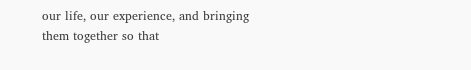our life, our experience, and bringing them together so that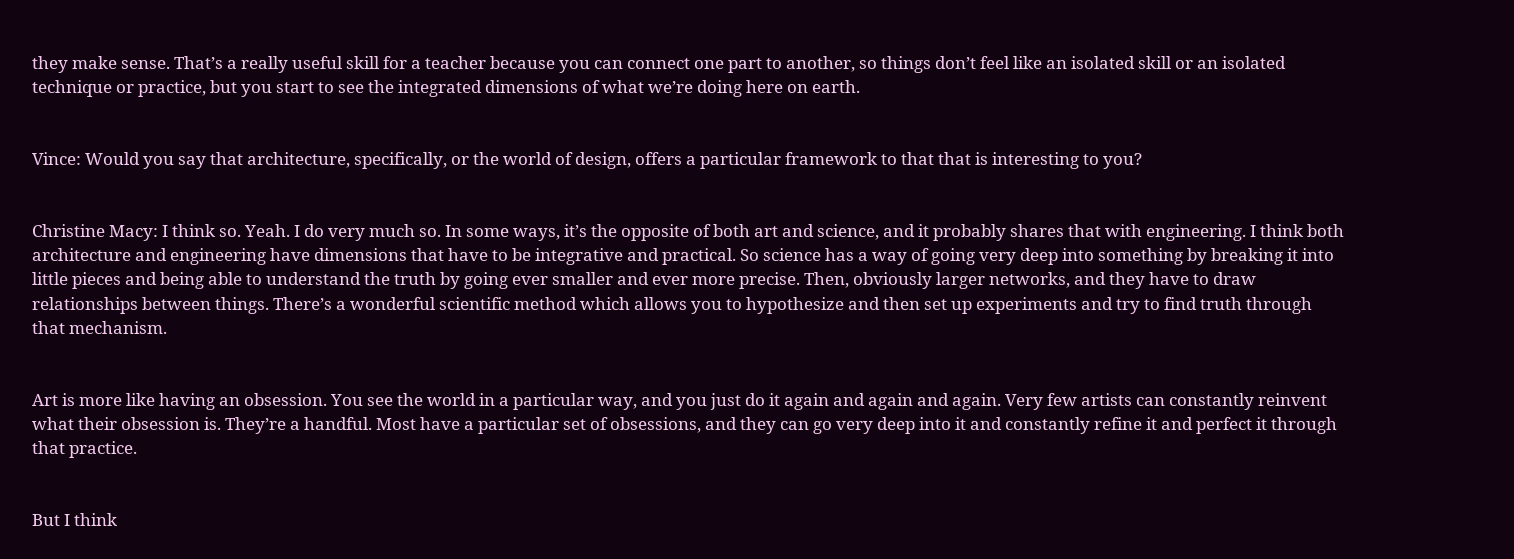they make sense. That’s a really useful skill for a teacher because you can connect one part to another, so things don’t feel like an isolated skill or an isolated technique or practice, but you start to see the integrated dimensions of what we’re doing here on earth.


Vince: Would you say that architecture, specifically, or the world of design, offers a particular framework to that that is interesting to you?


Christine Macy: I think so. Yeah. I do very much so. In some ways, it’s the opposite of both art and science, and it probably shares that with engineering. I think both architecture and engineering have dimensions that have to be integrative and practical. So science has a way of going very deep into something by breaking it into little pieces and being able to understand the truth by going ever smaller and ever more precise. Then, obviously larger networks, and they have to draw relationships between things. There’s a wonderful scientific method which allows you to hypothesize and then set up experiments and try to find truth through that mechanism.


Art is more like having an obsession. You see the world in a particular way, and you just do it again and again and again. Very few artists can constantly reinvent what their obsession is. They’re a handful. Most have a particular set of obsessions, and they can go very deep into it and constantly refine it and perfect it through that practice.


But I think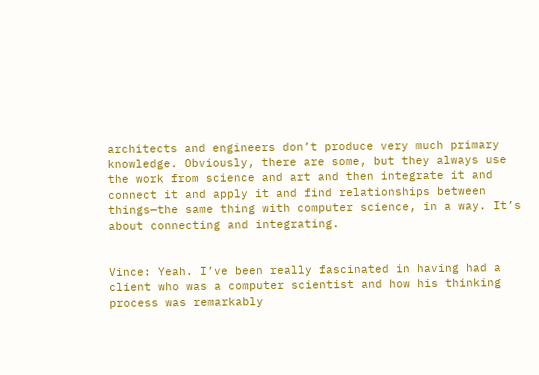architects and engineers don’t produce very much primary knowledge. Obviously, there are some, but they always use the work from science and art and then integrate it and connect it and apply it and find relationships between things—the same thing with computer science, in a way. It’s about connecting and integrating.


Vince: Yeah. I’ve been really fascinated in having had a client who was a computer scientist and how his thinking process was remarkably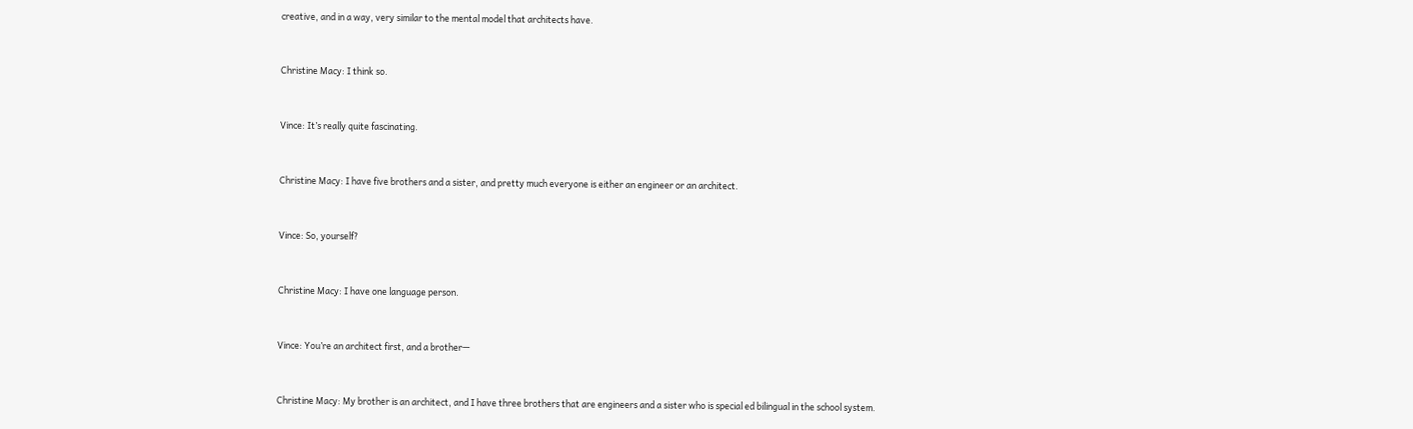creative, and in a way, very similar to the mental model that architects have.


Christine Macy: I think so.


Vince: It’s really quite fascinating.


Christine Macy: I have five brothers and a sister, and pretty much everyone is either an engineer or an architect.


Vince: So, yourself?


Christine Macy: I have one language person.


Vince: You’re an architect first, and a brother—


Christine Macy: My brother is an architect, and I have three brothers that are engineers and a sister who is special ed bilingual in the school system.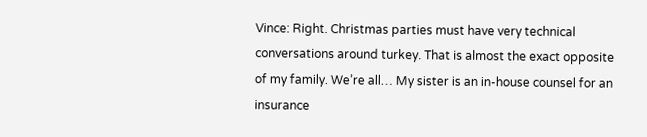Vince: Right. Christmas parties must have very technical conversations around turkey. That is almost the exact opposite of my family. We’re all… My sister is an in-house counsel for an insurance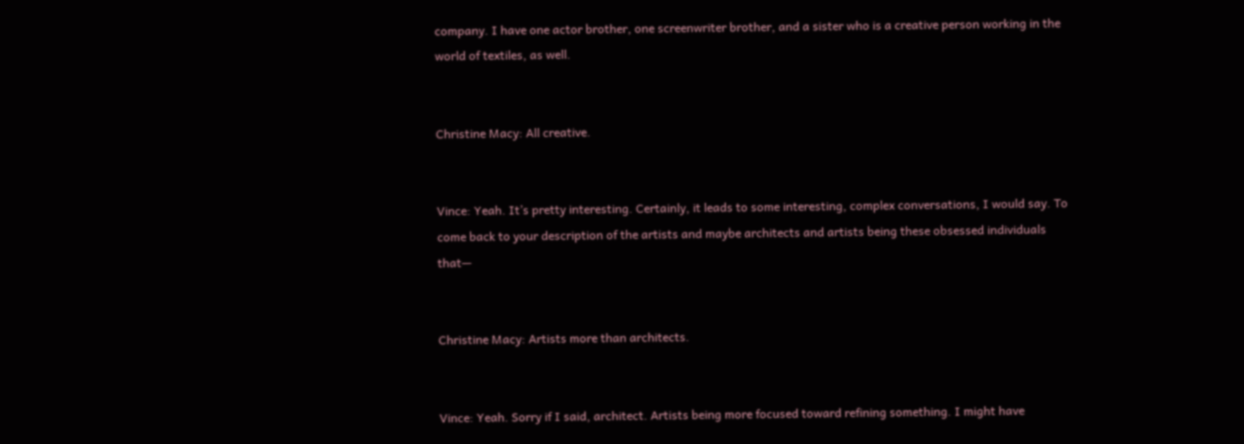company. I have one actor brother, one screenwriter brother, and a sister who is a creative person working in the world of textiles, as well.


Christine Macy: All creative.


Vince: Yeah. It’s pretty interesting. Certainly, it leads to some interesting, complex conversations, I would say. To come back to your description of the artists and maybe architects and artists being these obsessed individuals that—


Christine Macy: Artists more than architects.


Vince: Yeah. Sorry if I said, architect. Artists being more focused toward refining something. I might have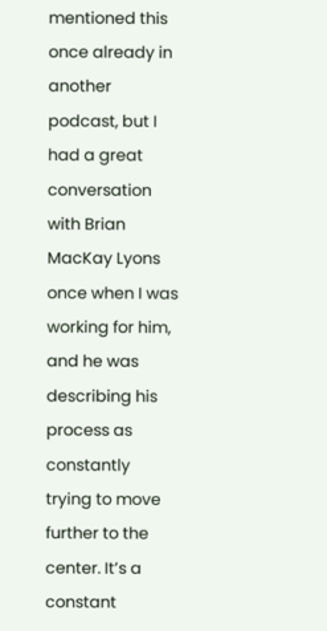mentioned this once already in another podcast, but I had a great conversation with Brian MacKay Lyons once when I was working for him, and he was describing his process as constantly trying to move further to the center. It’s a constant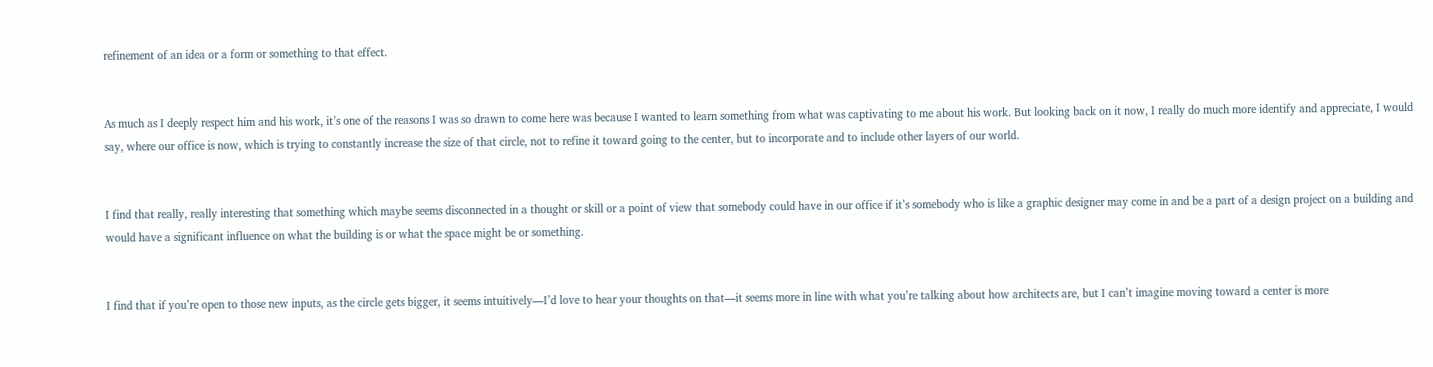refinement of an idea or a form or something to that effect.


As much as I deeply respect him and his work, it’s one of the reasons I was so drawn to come here was because I wanted to learn something from what was captivating to me about his work. But looking back on it now, I really do much more identify and appreciate, I would say, where our office is now, which is trying to constantly increase the size of that circle, not to refine it toward going to the center, but to incorporate and to include other layers of our world.


I find that really, really interesting that something which maybe seems disconnected in a thought or skill or a point of view that somebody could have in our office if it’s somebody who is like a graphic designer may come in and be a part of a design project on a building and would have a significant influence on what the building is or what the space might be or something.


I find that if you’re open to those new inputs, as the circle gets bigger, it seems intuitively—I’d love to hear your thoughts on that—it seems more in line with what you’re talking about how architects are, but I can’t imagine moving toward a center is more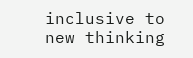inclusive to new thinking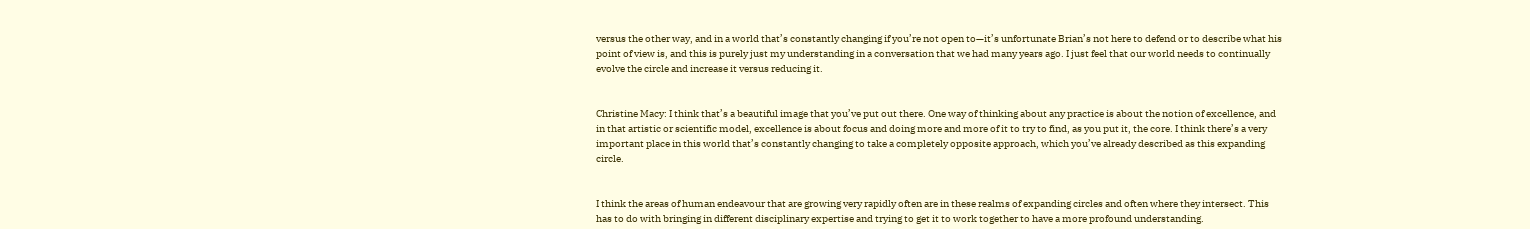versus the other way, and in a world that’s constantly changing if you’re not open to—it’s unfortunate Brian’s not here to defend or to describe what his point of view is, and this is purely just my understanding in a conversation that we had many years ago. I just feel that our world needs to continually evolve the circle and increase it versus reducing it.


Christine Macy: I think that’s a beautiful image that you’ve put out there. One way of thinking about any practice is about the notion of excellence, and in that artistic or scientific model, excellence is about focus and doing more and more of it to try to find, as you put it, the core. I think there’s a very important place in this world that’s constantly changing to take a completely opposite approach, which you’ve already described as this expanding circle.


I think the areas of human endeavour that are growing very rapidly often are in these realms of expanding circles and often where they intersect. This has to do with bringing in different disciplinary expertise and trying to get it to work together to have a more profound understanding.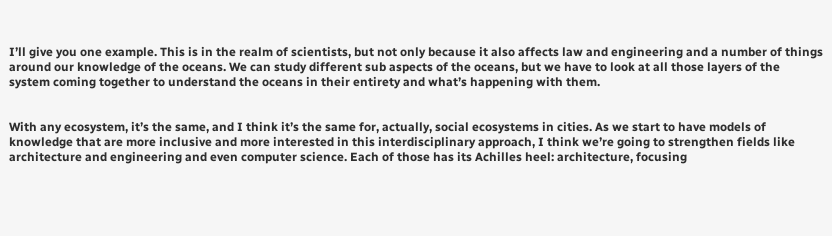I’ll give you one example. This is in the realm of scientists, but not only because it also affects law and engineering and a number of things around our knowledge of the oceans. We can study different sub aspects of the oceans, but we have to look at all those layers of the system coming together to understand the oceans in their entirety and what’s happening with them.


With any ecosystem, it’s the same, and I think it’s the same for, actually, social ecosystems in cities. As we start to have models of knowledge that are more inclusive and more interested in this interdisciplinary approach, I think we’re going to strengthen fields like architecture and engineering and even computer science. Each of those has its Achilles heel: architecture, focusing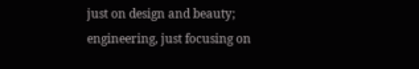just on design and beauty; engineering, just focusing on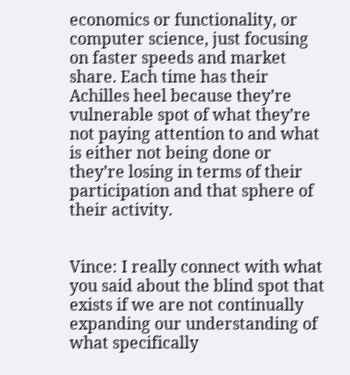economics or functionality, or computer science, just focusing on faster speeds and market share. Each time has their Achilles heel because they’re vulnerable spot of what they’re not paying attention to and what is either not being done or they’re losing in terms of their participation and that sphere of their activity.


Vince: I really connect with what you said about the blind spot that exists if we are not continually expanding our understanding of what specifically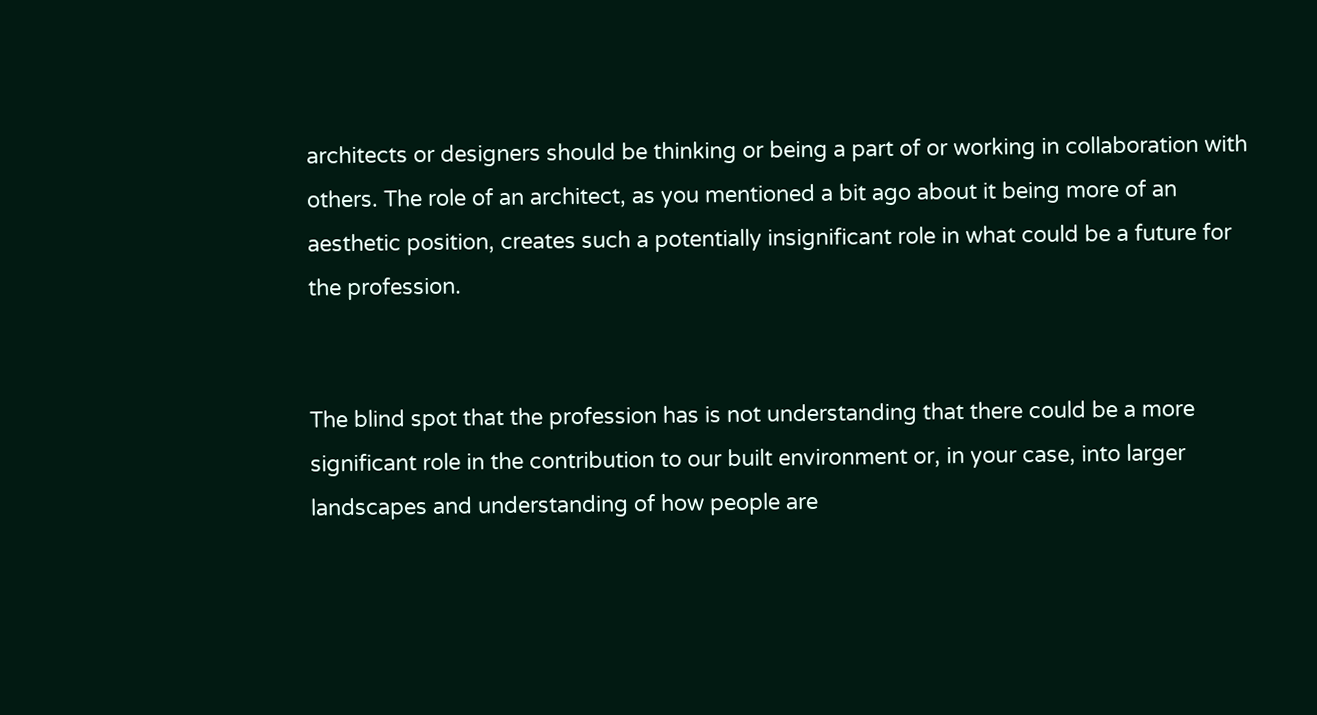architects or designers should be thinking or being a part of or working in collaboration with others. The role of an architect, as you mentioned a bit ago about it being more of an aesthetic position, creates such a potentially insignificant role in what could be a future for the profession.


The blind spot that the profession has is not understanding that there could be a more significant role in the contribution to our built environment or, in your case, into larger landscapes and understanding of how people are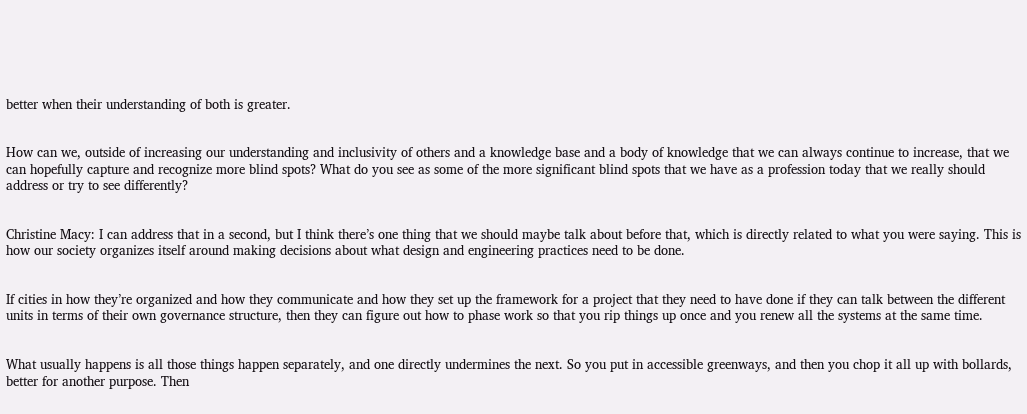better when their understanding of both is greater.


How can we, outside of increasing our understanding and inclusivity of others and a knowledge base and a body of knowledge that we can always continue to increase, that we can hopefully capture and recognize more blind spots? What do you see as some of the more significant blind spots that we have as a profession today that we really should address or try to see differently?


Christine Macy: I can address that in a second, but I think there’s one thing that we should maybe talk about before that, which is directly related to what you were saying. This is how our society organizes itself around making decisions about what design and engineering practices need to be done.


If cities in how they’re organized and how they communicate and how they set up the framework for a project that they need to have done if they can talk between the different units in terms of their own governance structure, then they can figure out how to phase work so that you rip things up once and you renew all the systems at the same time.


What usually happens is all those things happen separately, and one directly undermines the next. So you put in accessible greenways, and then you chop it all up with bollards, better for another purpose. Then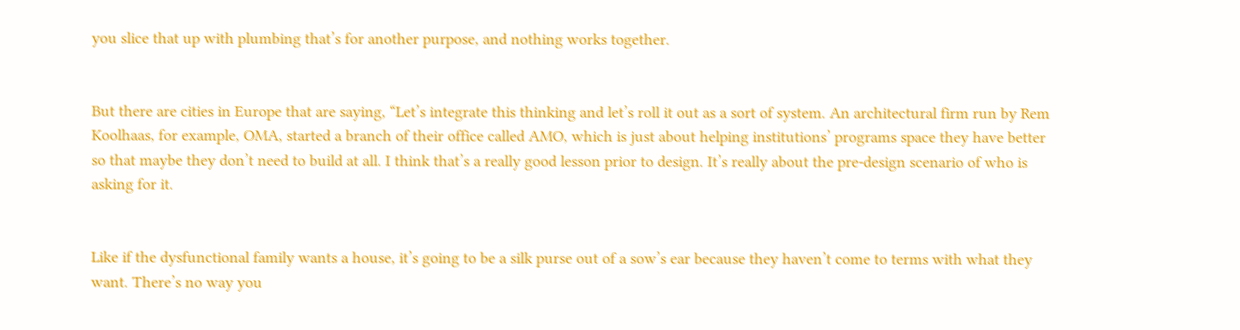you slice that up with plumbing that’s for another purpose, and nothing works together.


But there are cities in Europe that are saying, “Let’s integrate this thinking and let’s roll it out as a sort of system. An architectural firm run by Rem Koolhaas, for example, OMA, started a branch of their office called AMO, which is just about helping institutions’ programs space they have better so that maybe they don’t need to build at all. I think that’s a really good lesson prior to design. It’s really about the pre-design scenario of who is asking for it.


Like if the dysfunctional family wants a house, it’s going to be a silk purse out of a sow’s ear because they haven’t come to terms with what they want. There’s no way you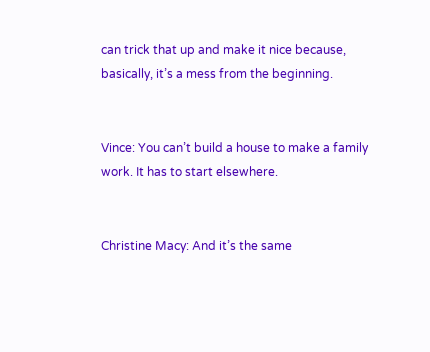can trick that up and make it nice because, basically, it’s a mess from the beginning.


Vince: You can’t build a house to make a family work. It has to start elsewhere.


Christine Macy: And it’s the same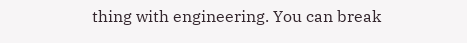thing with engineering. You can break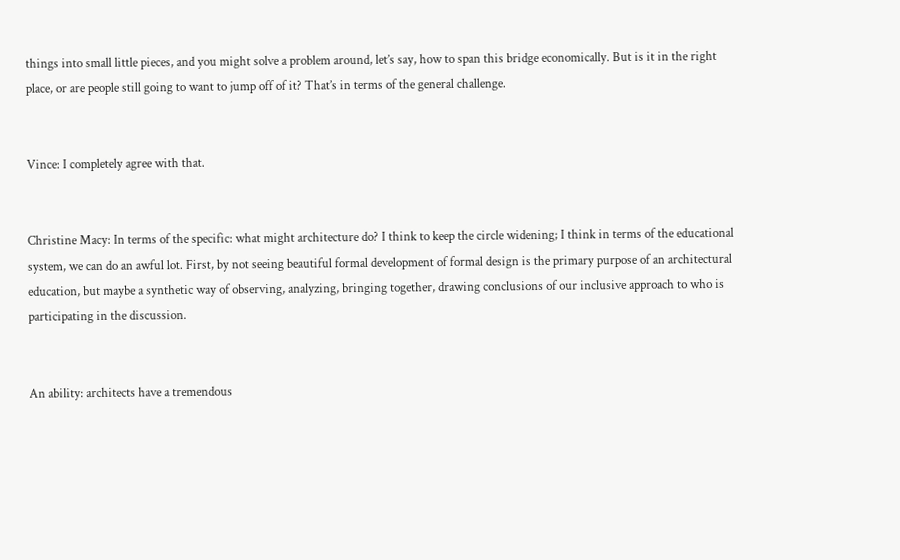things into small little pieces, and you might solve a problem around, let’s say, how to span this bridge economically. But is it in the right place, or are people still going to want to jump off of it? That’s in terms of the general challenge.


Vince: I completely agree with that.


Christine Macy: In terms of the specific: what might architecture do? I think to keep the circle widening; I think in terms of the educational system, we can do an awful lot. First, by not seeing beautiful formal development of formal design is the primary purpose of an architectural education, but maybe a synthetic way of observing, analyzing, bringing together, drawing conclusions of our inclusive approach to who is participating in the discussion.


An ability: architects have a tremendous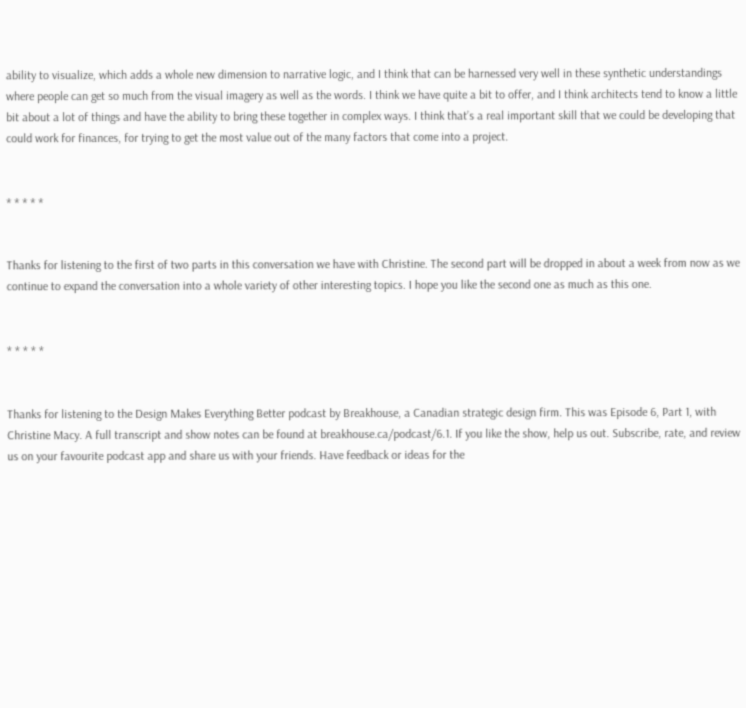ability to visualize, which adds a whole new dimension to narrative logic, and I think that can be harnessed very well in these synthetic understandings where people can get so much from the visual imagery as well as the words. I think we have quite a bit to offer, and I think architects tend to know a little bit about a lot of things and have the ability to bring these together in complex ways. I think that’s a real important skill that we could be developing that could work for finances, for trying to get the most value out of the many factors that come into a project.


* * * * *


Thanks for listening to the first of two parts in this conversation we have with Christine. The second part will be dropped in about a week from now as we continue to expand the conversation into a whole variety of other interesting topics. I hope you like the second one as much as this one.


* * * * *


Thanks for listening to the Design Makes Everything Better podcast by Breakhouse, a Canadian strategic design firm. This was Episode 6, Part 1, with Christine Macy. A full transcript and show notes can be found at breakhouse.ca/podcast/6.1. If you like the show, help us out. Subscribe, rate, and review us on your favourite podcast app and share us with your friends. Have feedback or ideas for the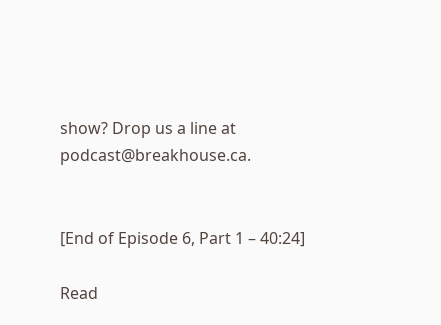show? Drop us a line at podcast@breakhouse.ca.


[End of Episode 6, Part 1 – 40:24]

Read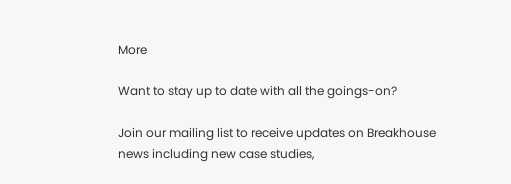More

Want to stay up to date with all the goings-on?

Join our mailing list to receive updates on Breakhouse news including new case studies,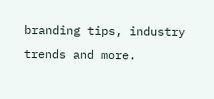branding tips, industry trends and more.